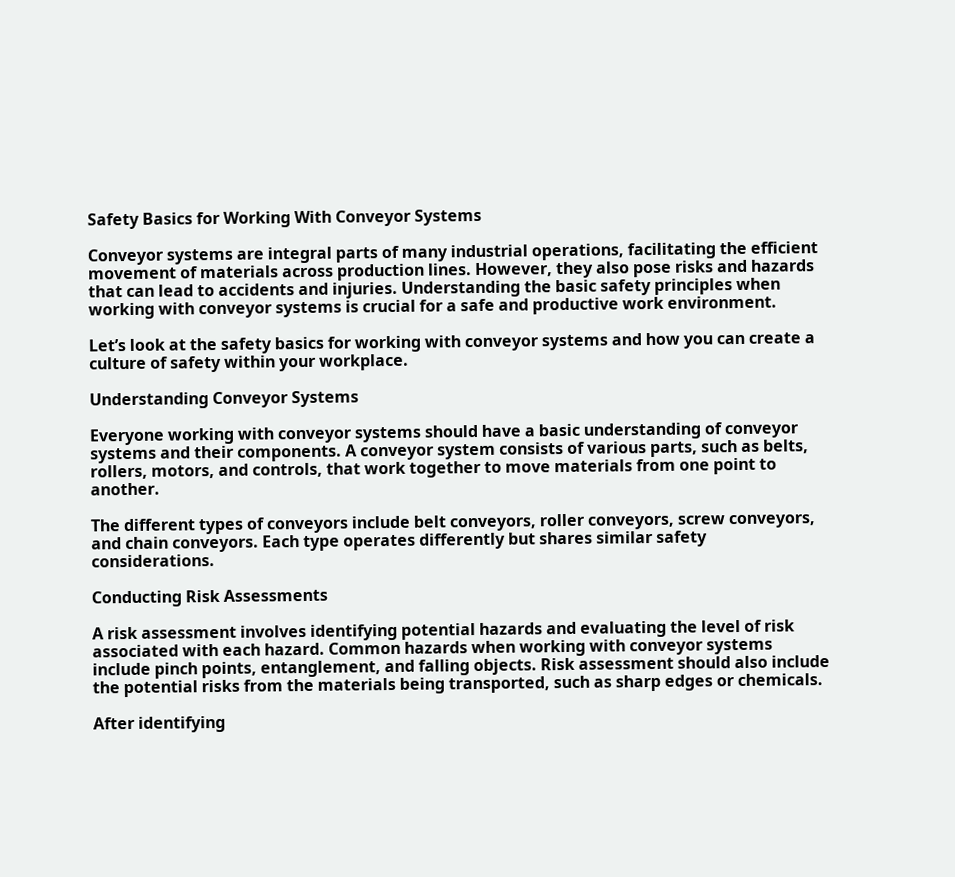Safety Basics for Working With Conveyor Systems

Conveyor systems are integral parts of many industrial operations, facilitating the efficient movement of materials across production lines. However, they also pose risks and hazards that can lead to accidents and injuries. Understanding the basic safety principles when working with conveyor systems is crucial for a safe and productive work environment.

Let’s look at the safety basics for working with conveyor systems and how you can create a culture of safety within your workplace.

Understanding Conveyor Systems

Everyone working with conveyor systems should have a basic understanding of conveyor systems and their components. A conveyor system consists of various parts, such as belts, rollers, motors, and controls, that work together to move materials from one point to another.

The different types of conveyors include belt conveyors, roller conveyors, screw conveyors, and chain conveyors. Each type operates differently but shares similar safety considerations.

Conducting Risk Assessments

A risk assessment involves identifying potential hazards and evaluating the level of risk associated with each hazard. Common hazards when working with conveyor systems include pinch points, entanglement, and falling objects. Risk assessment should also include the potential risks from the materials being transported, such as sharp edges or chemicals.

After identifying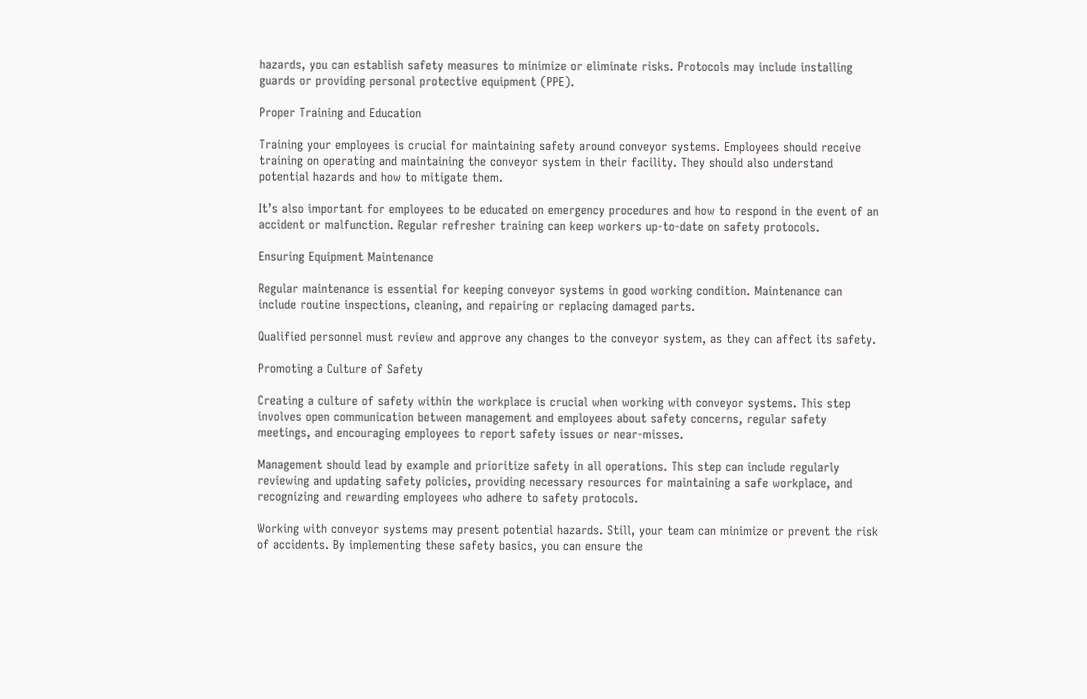hazards, you can establish safety measures to minimize or eliminate risks. Protocols may include installing guards or providing personal protective equipment (PPE).

Proper Training and Education

Training your employees is crucial for maintaining safety around conveyor systems. Employees should receive training on operating and maintaining the conveyor system in their facility. They should also understand potential hazards and how to mitigate them.

It’s also important for employees to be educated on emergency procedures and how to respond in the event of an accident or malfunction. Regular refresher training can keep workers up-to-date on safety protocols.

Ensuring Equipment Maintenance

Regular maintenance is essential for keeping conveyor systems in good working condition. Maintenance can include routine inspections, cleaning, and repairing or replacing damaged parts.

Qualified personnel must review and approve any changes to the conveyor system, as they can affect its safety.

Promoting a Culture of Safety

Creating a culture of safety within the workplace is crucial when working with conveyor systems. This step involves open communication between management and employees about safety concerns, regular safety meetings, and encouraging employees to report safety issues or near-misses.

Management should lead by example and prioritize safety in all operations. This step can include regularly reviewing and updating safety policies, providing necessary resources for maintaining a safe workplace, and recognizing and rewarding employees who adhere to safety protocols.

Working with conveyor systems may present potential hazards. Still, your team can minimize or prevent the risk of accidents. By implementing these safety basics, you can ensure the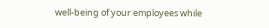well-being of your employees while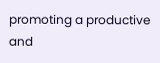promoting a productive and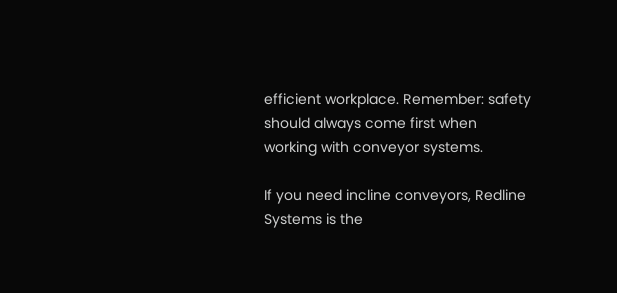efficient workplace. Remember: safety should always come first when working with conveyor systems.

If you need incline conveyors, Redline Systems is the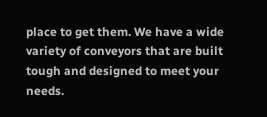place to get them. We have a wide variety of conveyors that are built tough and designed to meet your needs.